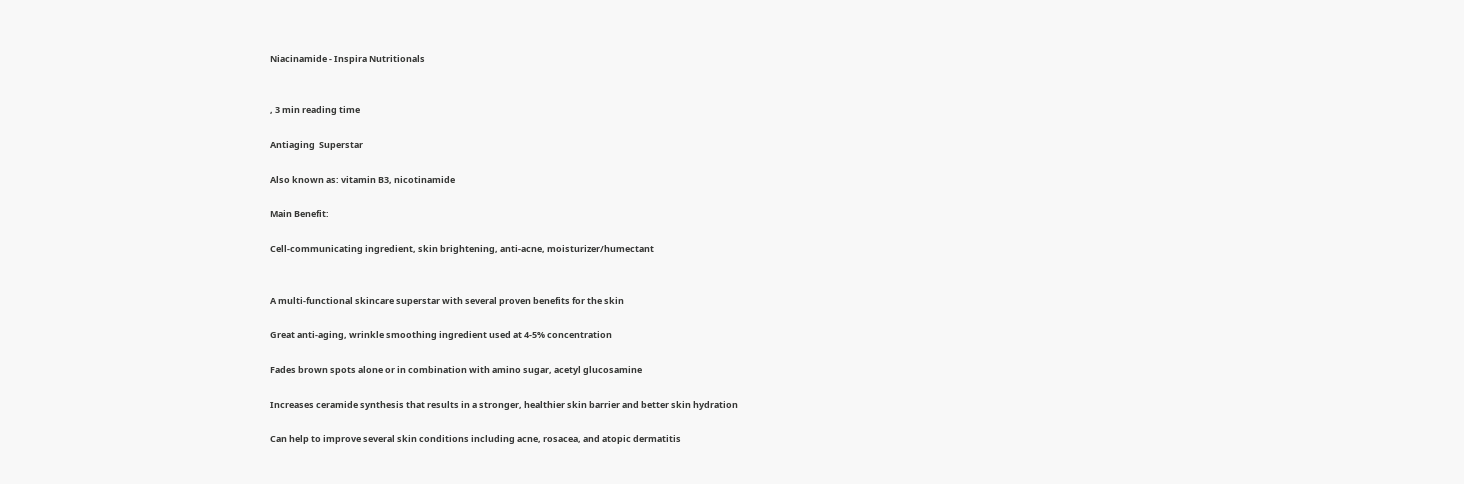Niacinamide - Inspira Nutritionals


, 3 min reading time

Antiaging  Superstar

Also known as: vitamin B3, nicotinamide

Main Benefit:

Cell-communicating ingredient, skin brightening, anti-acne, moisturizer/humectant


A multi-functional skincare superstar with several proven benefits for the skin

Great anti-aging, wrinkle smoothing ingredient used at 4-5% concentration

Fades brown spots alone or in combination with amino sugar, acetyl glucosamine

Increases ceramide synthesis that results in a stronger, healthier skin barrier and better skin hydration

Can help to improve several skin conditions including acne, rosacea, and atopic dermatitis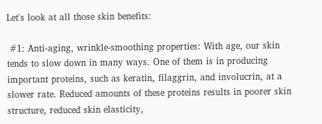Let's look at all those skin benefits:

 #1: Anti-aging, wrinkle-smoothing properties: With age, our skin tends to slow down in many ways. One of them is in producing important proteins, such as keratin, filaggrin, and involucrin, at a slower rate. Reduced amounts of these proteins results in poorer skin structure, reduced skin elasticity,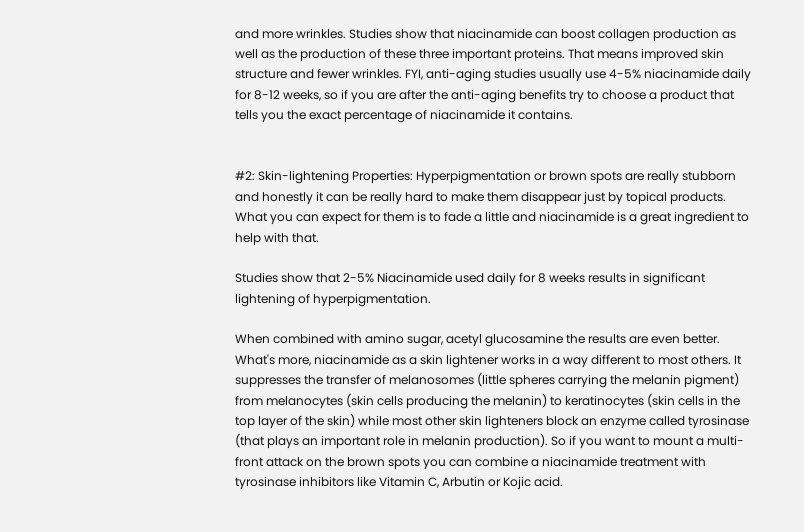and more wrinkles. Studies show that niacinamide can boost collagen production as well as the production of these three important proteins. That means improved skin structure and fewer wrinkles. FYI, anti-aging studies usually use 4-5% niacinamide daily for 8-12 weeks, so if you are after the anti-aging benefits try to choose a product that tells you the exact percentage of niacinamide it contains.


#2: Skin-lightening Properties: Hyperpigmentation or brown spots are really stubborn and honestly it can be really hard to make them disappear just by topical products. What you can expect for them is to fade a little and niacinamide is a great ingredient to help with that.

Studies show that 2-5% Niacinamide used daily for 8 weeks results in significant lightening of hyperpigmentation.

When combined with amino sugar, acetyl glucosamine the results are even better.  What's more, niacinamide as a skin lightener works in a way different to most others. It suppresses the transfer of melanosomes (little spheres carrying the melanin pigment) from melanocytes (skin cells producing the melanin) to keratinocytes (skin cells in the top layer of the skin) while most other skin lighteners block an enzyme called tyrosinase (that plays an important role in melanin production). So if you want to mount a multi-front attack on the brown spots you can combine a niacinamide treatment with tyrosinase inhibitors like Vitamin C, Arbutin or Kojic acid.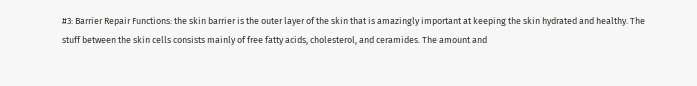#3: Barrier Repair Functions: the skin barrier is the outer layer of the skin that is amazingly important at keeping the skin hydrated and healthy. The stuff between the skin cells consists mainly of free fatty acids, cholesterol, and ceramides. The amount and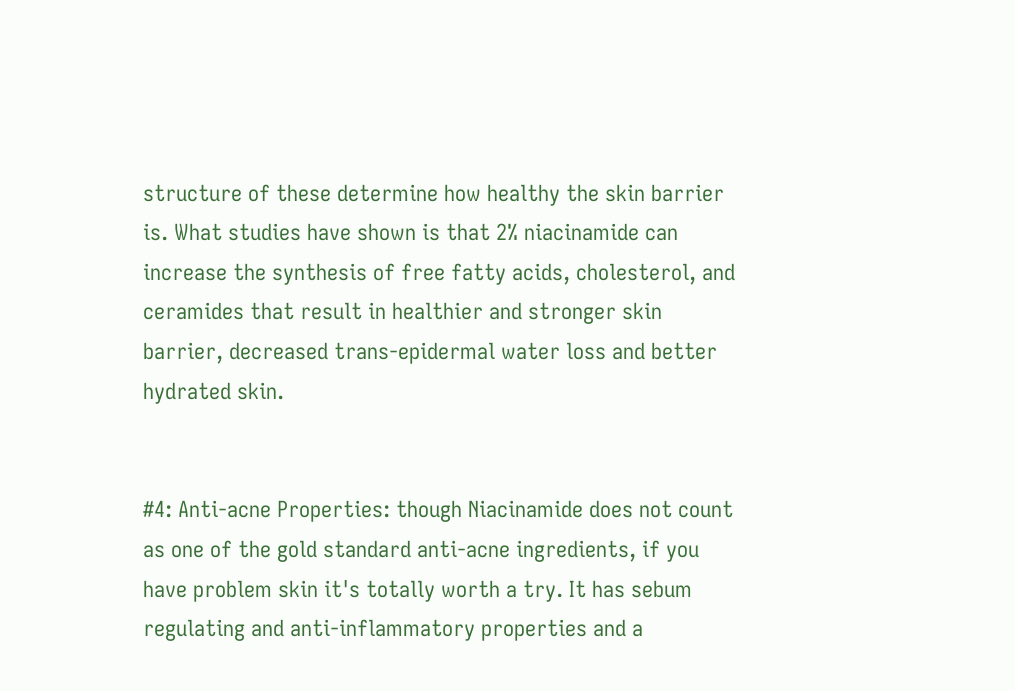structure of these determine how healthy the skin barrier is. What studies have shown is that 2% niacinamide can increase the synthesis of free fatty acids, cholesterol, and ceramides that result in healthier and stronger skin barrier, decreased trans-epidermal water loss and better hydrated skin.


#4: Anti-acne Properties: though Niacinamide does not count as one of the gold standard anti-acne ingredients, if you have problem skin it's totally worth a try. It has sebum regulating and anti-inflammatory properties and a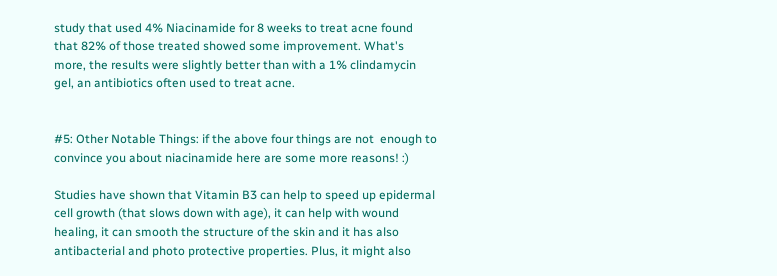study that used 4% Niacinamide for 8 weeks to treat acne found that 82% of those treated showed some improvement. What's more, the results were slightly better than with a 1% clindamycin gel, an antibiotics often used to treat acne.


#5: Other Notable Things: if the above four things are not  enough to convince you about niacinamide here are some more reasons! :)

Studies have shown that Vitamin B3 can help to speed up epidermal cell growth (that slows down with age), it can help with wound healing, it can smooth the structure of the skin and it has also antibacterial and photo protective properties. Plus, it might also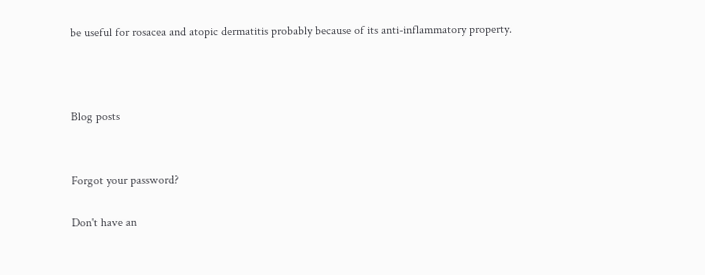be useful for rosacea and atopic dermatitis probably because of its anti-inflammatory property.



Blog posts


Forgot your password?

Don't have an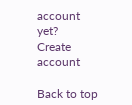account yet?
Create account

Back to top